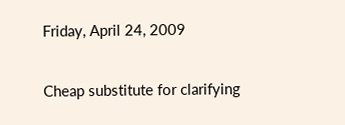Friday, April 24, 2009

Cheap substitute for clarifying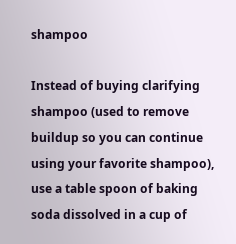shampoo

Instead of buying clarifying shampoo (used to remove buildup so you can continue using your favorite shampoo), use a table spoon of baking soda dissolved in a cup of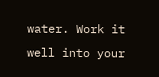water. Work it well into your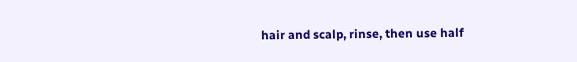hair and scalp, rinse, then use half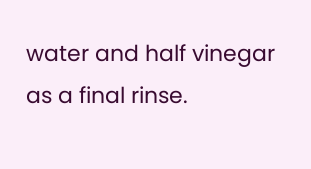water and half vinegar as a final rinse.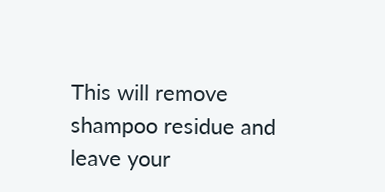This will remove shampoo residue and leave your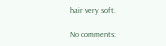hair very soft.

No comments: